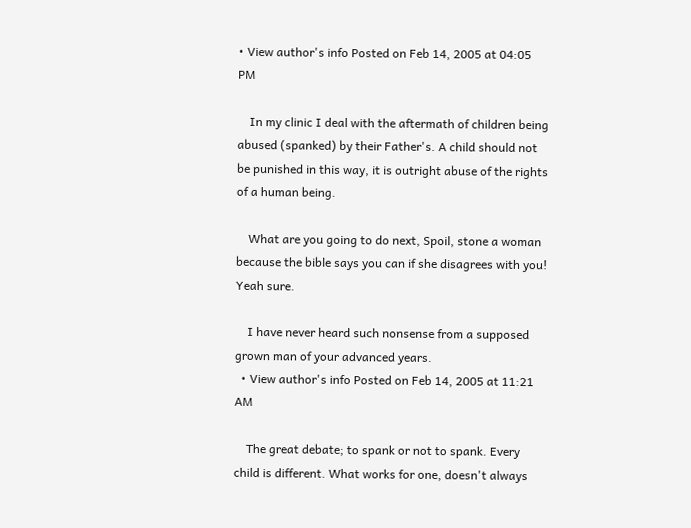• View author's info Posted on Feb 14, 2005 at 04:05 PM

    In my clinic I deal with the aftermath of children being abused (spanked) by their Father's. A child should not be punished in this way, it is outright abuse of the rights of a human being.

    What are you going to do next, Spoil, stone a woman because the bible says you can if she disagrees with you! Yeah sure.

    I have never heard such nonsense from a supposed grown man of your advanced years.
  • View author's info Posted on Feb 14, 2005 at 11:21 AM

    The great debate; to spank or not to spank. Every child is different. What works for one, doesn't always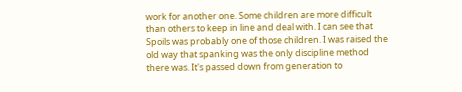work for another one. Some children are more difficult than others to keep in line and deal with. I can see that Spoils was probably one of those children. I was raised the old way that spanking was the only discipline method there was. It's passed down from generation to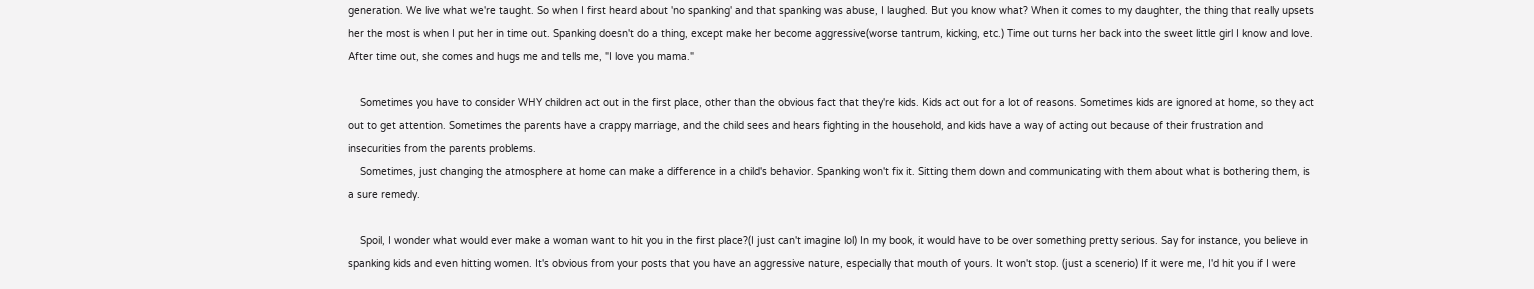generation. We live what we're taught. So when I first heard about 'no spanking' and that spanking was abuse, I laughed. But you know what? When it comes to my daughter, the thing that really upsets her the most is when I put her in time out. Spanking doesn't do a thing, except make her become aggressive(worse tantrum, kicking, etc.) Time out turns her back into the sweet little girl I know and love. After time out, she comes and hugs me and tells me, "I love you mama."

    Sometimes you have to consider WHY children act out in the first place, other than the obvious fact that they're kids. Kids act out for a lot of reasons. Sometimes kids are ignored at home, so they act out to get attention. Sometimes the parents have a crappy marriage, and the child sees and hears fighting in the household, and kids have a way of acting out because of their frustration and insecurities from the parents problems.
    Sometimes, just changing the atmosphere at home can make a difference in a child's behavior. Spanking won't fix it. Sitting them down and communicating with them about what is bothering them, is a sure remedy.

    Spoil, I wonder what would ever make a woman want to hit you in the first place?(I just can't imagine lol) In my book, it would have to be over something pretty serious. Say for instance, you believe in spanking kids and even hitting women. It's obvious from your posts that you have an aggressive nature, especially that mouth of yours. It won't stop. (just a scenerio) If it were me, I'd hit you if I were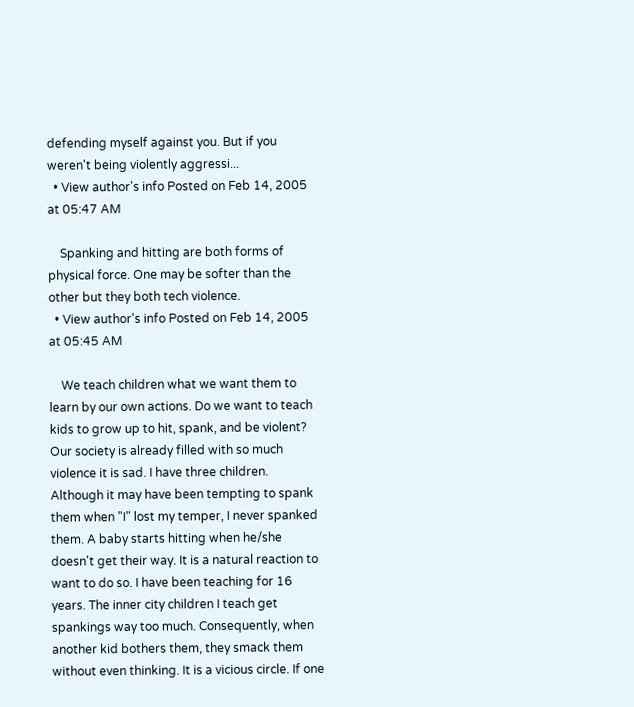defending myself against you. But if you weren't being violently aggressi...
  • View author's info Posted on Feb 14, 2005 at 05:47 AM

    Spanking and hitting are both forms of physical force. One may be softer than the other but they both tech violence.
  • View author's info Posted on Feb 14, 2005 at 05:45 AM

    We teach children what we want them to learn by our own actions. Do we want to teach kids to grow up to hit, spank, and be violent? Our society is already filled with so much violence it is sad. I have three children. Although it may have been tempting to spank them when "I" lost my temper, I never spanked them. A baby starts hitting when he/she doesn't get their way. It is a natural reaction to want to do so. I have been teaching for 16 years. The inner city children I teach get spankings way too much. Consequently, when another kid bothers them, they smack them without even thinking. It is a vicious circle. If one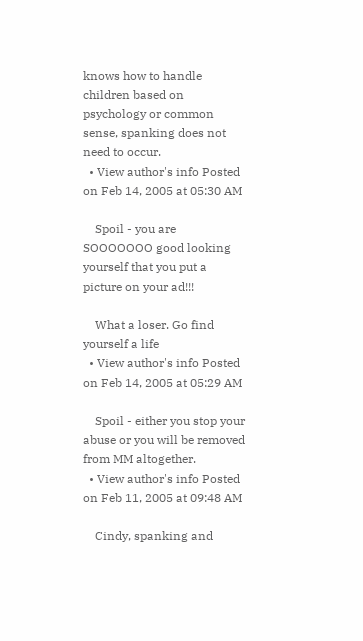knows how to handle children based on psychology or common sense, spanking does not need to occur.
  • View author's info Posted on Feb 14, 2005 at 05:30 AM

    Spoil - you are SOOOOOOO good looking yourself that you put a picture on your ad!!!

    What a loser. Go find yourself a life
  • View author's info Posted on Feb 14, 2005 at 05:29 AM

    Spoil - either you stop your abuse or you will be removed from MM altogether.
  • View author's info Posted on Feb 11, 2005 at 09:48 AM

    Cindy, spanking and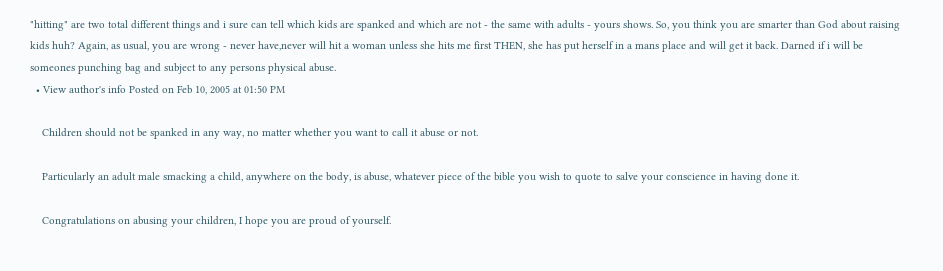"hitting" are two total different things and i sure can tell which kids are spanked and which are not - the same with adults - yours shows. So, you think you are smarter than God about raising kids huh? Again, as usual, you are wrong - never have,never will hit a woman unless she hits me first THEN, she has put herself in a mans place and will get it back. Darned if i will be someones punching bag and subject to any persons physical abuse.
  • View author's info Posted on Feb 10, 2005 at 01:50 PM

    Children should not be spanked in any way, no matter whether you want to call it abuse or not.

    Particularly an adult male smacking a child, anywhere on the body, is abuse, whatever piece of the bible you wish to quote to salve your conscience in having done it.

    Congratulations on abusing your children, I hope you are proud of yourself.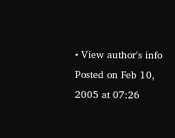• View author's info Posted on Feb 10, 2005 at 07:26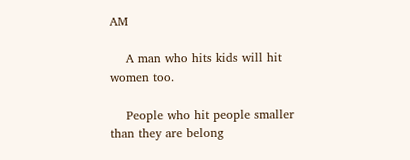AM

    A man who hits kids will hit women too.

    People who hit people smaller than they are belong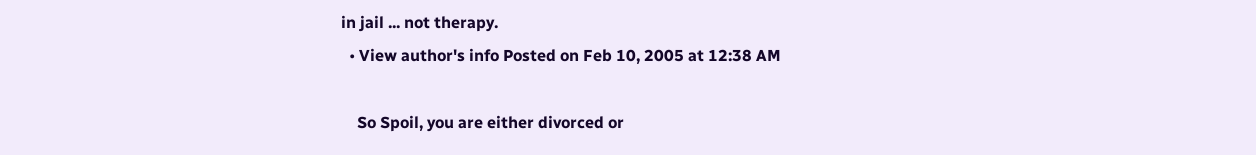in jail ... not therapy.
  • View author's info Posted on Feb 10, 2005 at 12:38 AM

    So Spoil, you are either divorced or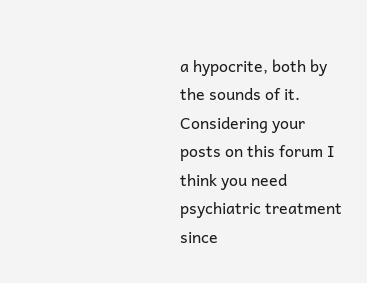a hypocrite, both by the sounds of it. Considering your posts on this forum I think you need psychiatric treatment since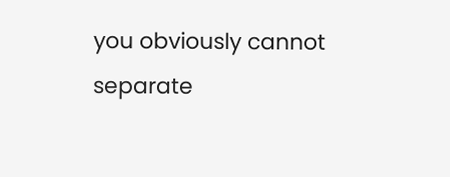you obviously cannot separate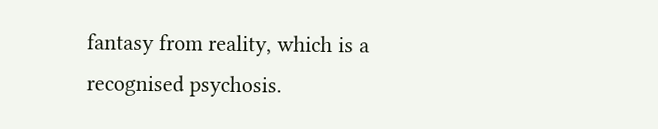fantasy from reality, which is a recognised psychosis.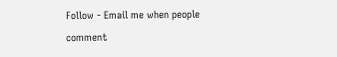Follow - Email me when people comment